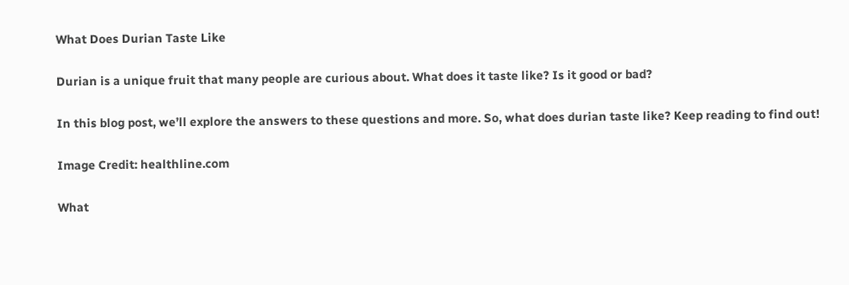What Does Durian Taste Like

Durian is a unique fruit that many people are curious about. What does it taste like? Is it good or bad?

In this blog post, we’ll explore the answers to these questions and more. So, what does durian taste like? Keep reading to find out!

Image Credit: healthline.com

What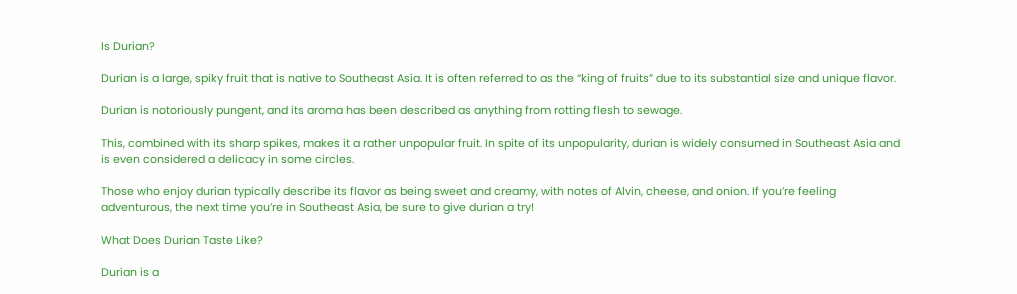Is Durian?

Durian is a large, spiky fruit that is native to Southeast Asia. It is often referred to as the “king of fruits” due to its substantial size and unique flavor.

Durian is notoriously pungent, and its aroma has been described as anything from rotting flesh to sewage.

This, combined with its sharp spikes, makes it a rather unpopular fruit. In spite of its unpopularity, durian is widely consumed in Southeast Asia and is even considered a delicacy in some circles.

Those who enjoy durian typically describe its flavor as being sweet and creamy, with notes of Alvin, cheese, and onion. If you’re feeling adventurous, the next time you’re in Southeast Asia, be sure to give durian a try!

What Does Durian Taste Like?

Durian is a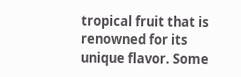tropical fruit that is renowned for its unique flavor. Some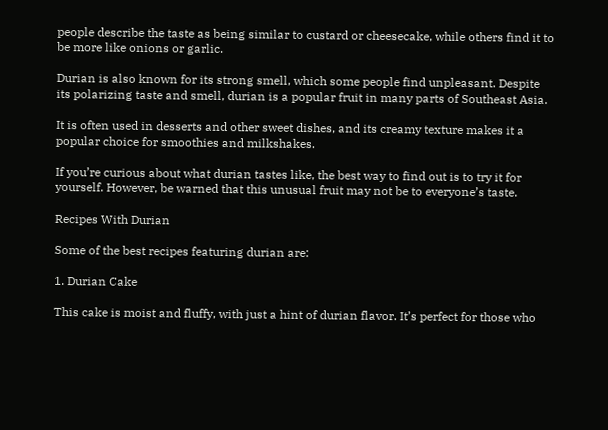people describe the taste as being similar to custard or cheesecake, while others find it to be more like onions or garlic.

Durian is also known for its strong smell, which some people find unpleasant. Despite its polarizing taste and smell, durian is a popular fruit in many parts of Southeast Asia.

It is often used in desserts and other sweet dishes, and its creamy texture makes it a popular choice for smoothies and milkshakes.

If you’re curious about what durian tastes like, the best way to find out is to try it for yourself. However, be warned that this unusual fruit may not be to everyone’s taste.

Recipes With Durian

Some of the best recipes featuring durian are:

1. Durian Cake

This cake is moist and fluffy, with just a hint of durian flavor. It’s perfect for those who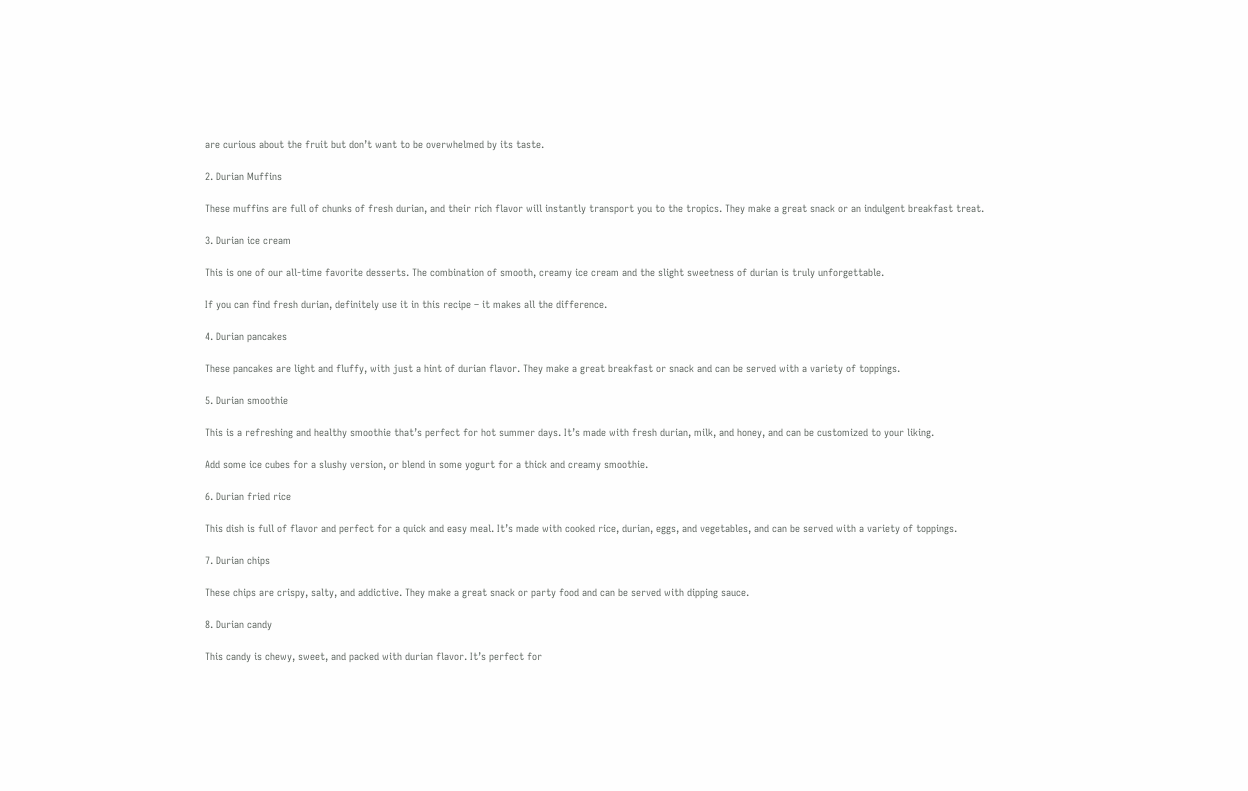are curious about the fruit but don’t want to be overwhelmed by its taste.

2. Durian Muffins

These muffins are full of chunks of fresh durian, and their rich flavor will instantly transport you to the tropics. They make a great snack or an indulgent breakfast treat.

3. Durian ice cream

This is one of our all-time favorite desserts. The combination of smooth, creamy ice cream and the slight sweetness of durian is truly unforgettable.

If you can find fresh durian, definitely use it in this recipe – it makes all the difference.

4. Durian pancakes

These pancakes are light and fluffy, with just a hint of durian flavor. They make a great breakfast or snack and can be served with a variety of toppings.

5. Durian smoothie

This is a refreshing and healthy smoothie that’s perfect for hot summer days. It’s made with fresh durian, milk, and honey, and can be customized to your liking.

Add some ice cubes for a slushy version, or blend in some yogurt for a thick and creamy smoothie.

6. Durian fried rice

This dish is full of flavor and perfect for a quick and easy meal. It’s made with cooked rice, durian, eggs, and vegetables, and can be served with a variety of toppings.

7. Durian chips

These chips are crispy, salty, and addictive. They make a great snack or party food and can be served with dipping sauce.

8. Durian candy

This candy is chewy, sweet, and packed with durian flavor. It’s perfect for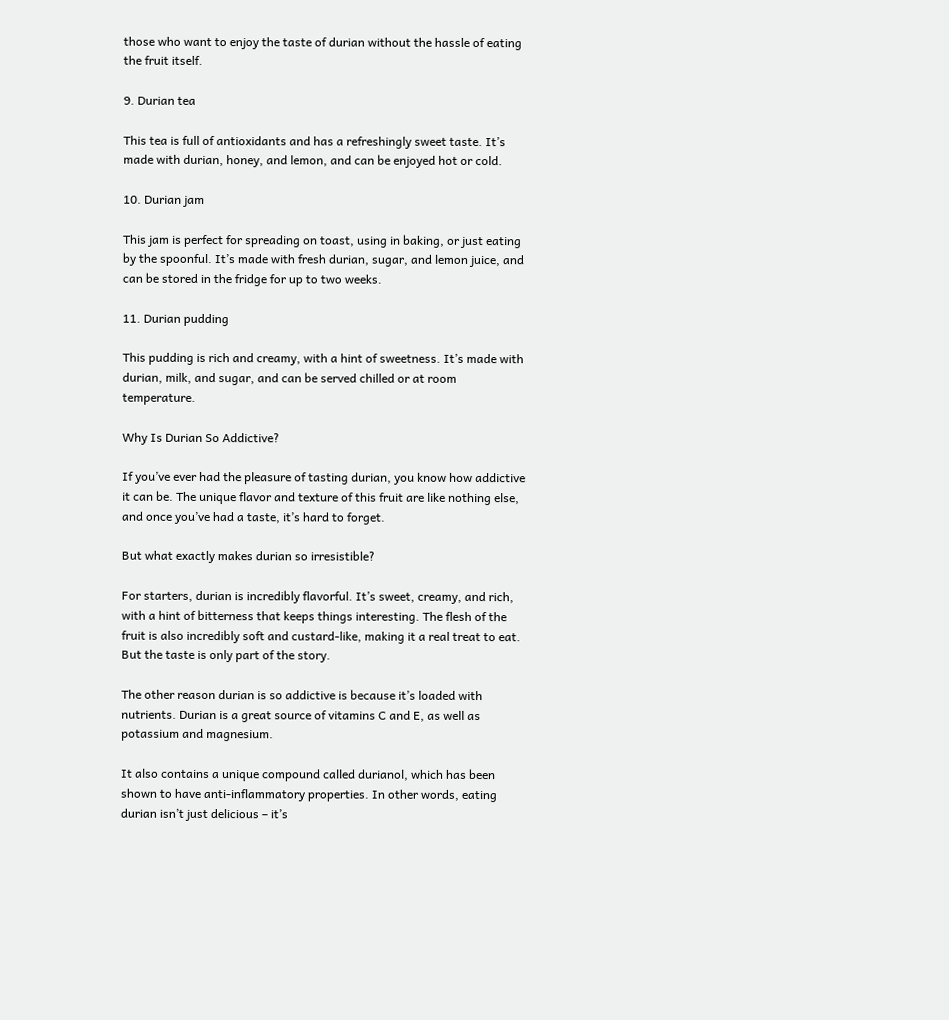those who want to enjoy the taste of durian without the hassle of eating the fruit itself.

9. Durian tea

This tea is full of antioxidants and has a refreshingly sweet taste. It’s made with durian, honey, and lemon, and can be enjoyed hot or cold.

10. Durian jam

This jam is perfect for spreading on toast, using in baking, or just eating by the spoonful. It’s made with fresh durian, sugar, and lemon juice, and can be stored in the fridge for up to two weeks.

11. Durian pudding

This pudding is rich and creamy, with a hint of sweetness. It’s made with durian, milk, and sugar, and can be served chilled or at room temperature.

Why Is Durian So Addictive?

If you’ve ever had the pleasure of tasting durian, you know how addictive it can be. The unique flavor and texture of this fruit are like nothing else, and once you’ve had a taste, it’s hard to forget.

But what exactly makes durian so irresistible?

For starters, durian is incredibly flavorful. It’s sweet, creamy, and rich, with a hint of bitterness that keeps things interesting. The flesh of the fruit is also incredibly soft and custard-like, making it a real treat to eat. But the taste is only part of the story.

The other reason durian is so addictive is because it’s loaded with nutrients. Durian is a great source of vitamins C and E, as well as potassium and magnesium.

It also contains a unique compound called durianol, which has been shown to have anti-inflammatory properties. In other words, eating durian isn’t just delicious – it’s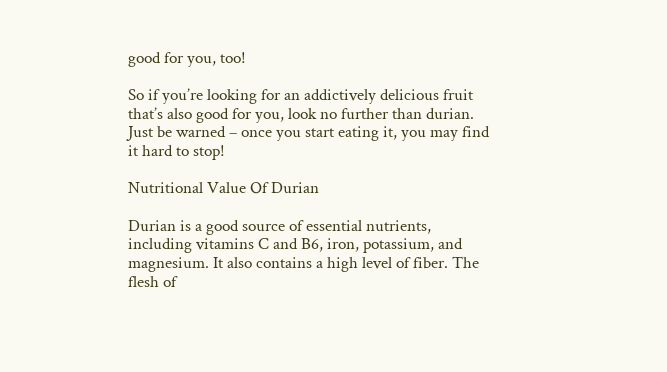good for you, too!

So if you’re looking for an addictively delicious fruit that’s also good for you, look no further than durian. Just be warned – once you start eating it, you may find it hard to stop!

Nutritional Value Of Durian

Durian is a good source of essential nutrients, including vitamins C and B6, iron, potassium, and magnesium. It also contains a high level of fiber. The flesh of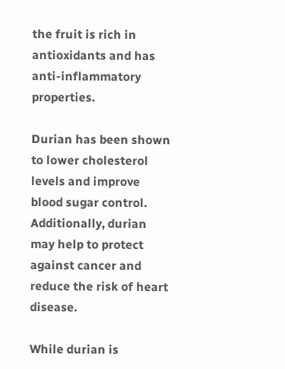the fruit is rich in antioxidants and has anti-inflammatory properties.

Durian has been shown to lower cholesterol levels and improve blood sugar control. Additionally, durian may help to protect against cancer and reduce the risk of heart disease.

While durian is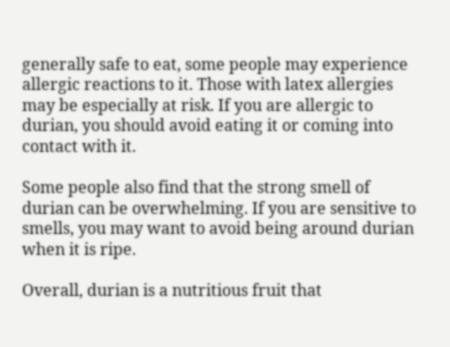generally safe to eat, some people may experience allergic reactions to it. Those with latex allergies may be especially at risk. If you are allergic to durian, you should avoid eating it or coming into contact with it.

Some people also find that the strong smell of durian can be overwhelming. If you are sensitive to smells, you may want to avoid being around durian when it is ripe.

Overall, durian is a nutritious fruit that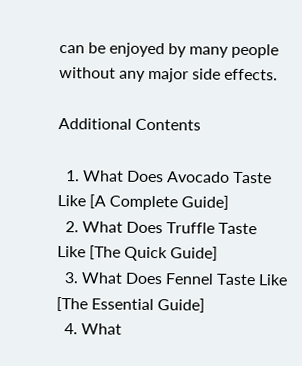can be enjoyed by many people without any major side effects.

Additional Contents

  1. What Does Avocado Taste Like [A Complete Guide]
  2. What Does Truffle Taste Like [The Quick Guide]
  3. What Does Fennel Taste Like [The Essential Guide]
  4. What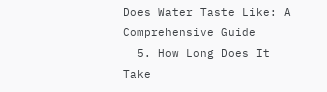Does Water Taste Like: A Comprehensive Guide
  5. How Long Does It Take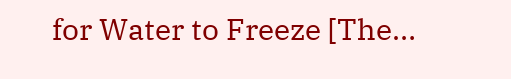for Water to Freeze [The…